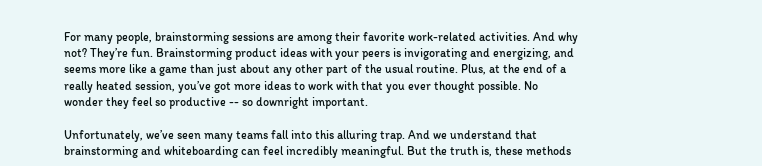For many people, brainstorming sessions are among their favorite work-related activities. And why not? They’re fun. Brainstorming product ideas with your peers is invigorating and energizing, and seems more like a game than just about any other part of the usual routine. Plus, at the end of a really heated session, you’ve got more ideas to work with that you ever thought possible. No wonder they feel so productive -- so downright important.

Unfortunately, we’ve seen many teams fall into this alluring trap. And we understand that brainstorming and whiteboarding can feel incredibly meaningful. But the truth is, these methods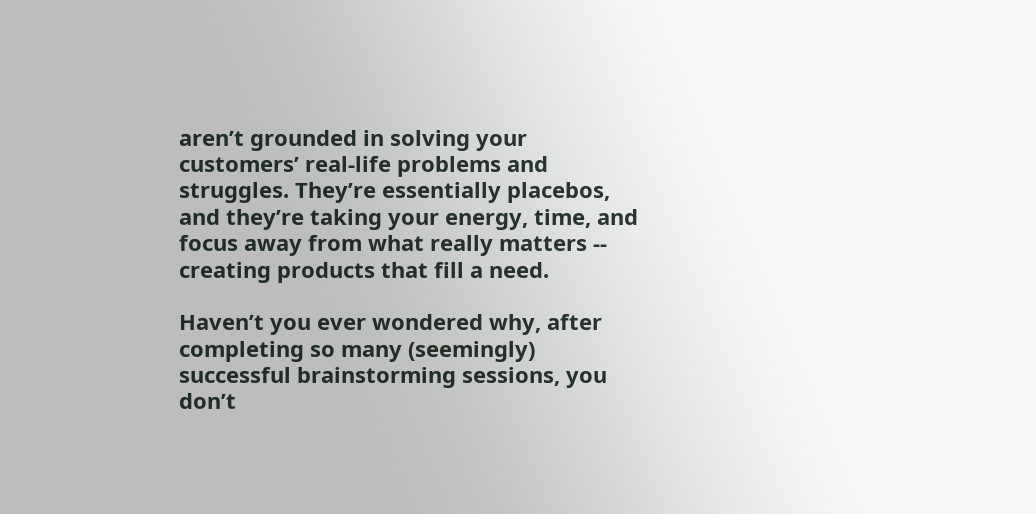aren’t grounded in solving your customers’ real-life problems and struggles. They’re essentially placebos, and they’re taking your energy, time, and focus away from what really matters -- creating products that fill a need.

Haven’t you ever wondered why, after completing so many (seemingly) successful brainstorming sessions, you don’t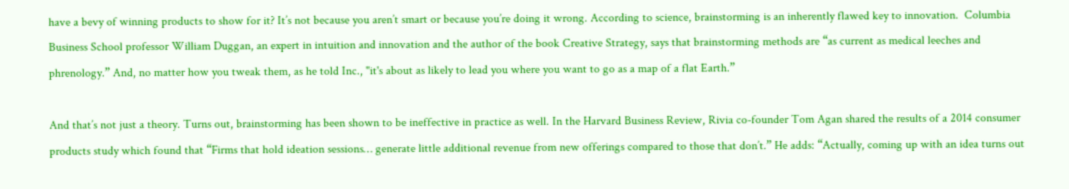have a bevy of winning products to show for it? It’s not because you aren’t smart or because you’re doing it wrong. According to science, brainstorming is an inherently flawed key to innovation.  Columbia Business School professor William Duggan, an expert in intuition and innovation and the author of the book Creative Strategy, says that brainstorming methods are “as current as medical leeches and phrenology.” And, no matter how you tweak them, as he told Inc., "it's about as likely to lead you where you want to go as a map of a flat Earth.”

And that’s not just a theory. Turns out, brainstorming has been shown to be ineffective in practice as well. In the Harvard Business Review, Rivia co-founder Tom Agan shared the results of a 2014 consumer products study which found that “Firms that hold ideation sessions… generate little additional revenue from new offerings compared to those that don’t.” He adds: “Actually, coming up with an idea turns out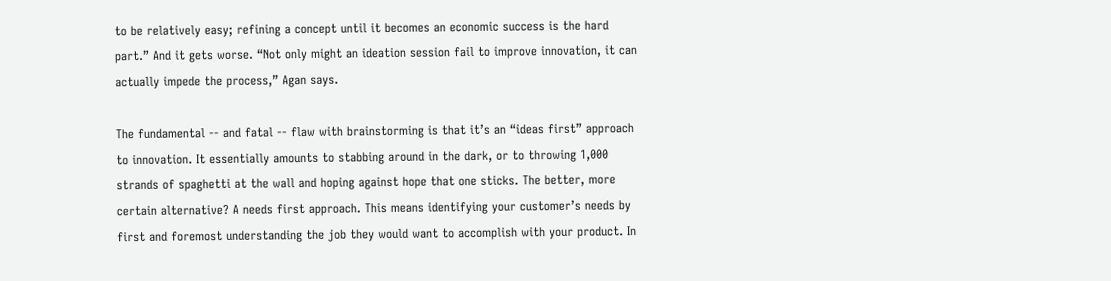to be relatively easy; refining a concept until it becomes an economic success is the hard part.” And it gets worse. “Not only might an ideation session fail to improve innovation, it can actually impede the process,” Agan says.

The fundamental -- and fatal -- flaw with brainstorming is that it’s an “ideas first” approach to innovation. It essentially amounts to stabbing around in the dark, or to throwing 1,000 strands of spaghetti at the wall and hoping against hope that one sticks. The better, more certain alternative? A needs first approach. This means identifying your customer’s needs by first and foremost understanding the job they would want to accomplish with your product. In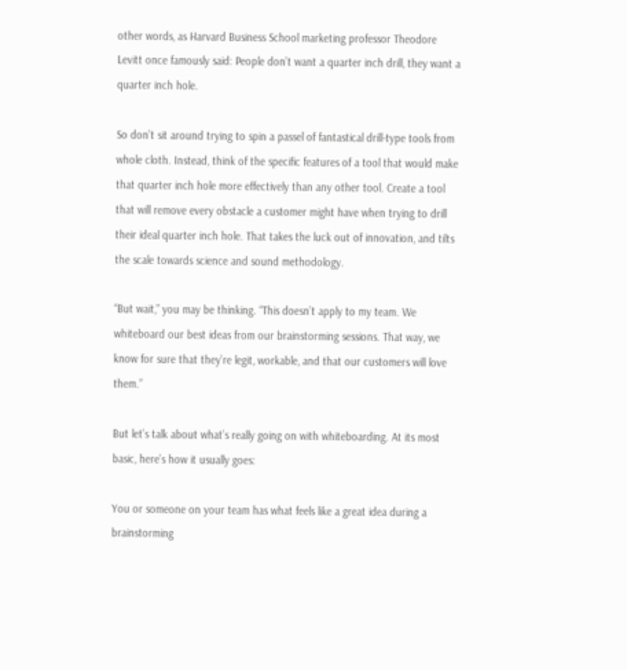other words, as Harvard Business School marketing professor Theodore Levitt once famously said: People don’t want a quarter inch drill, they want a quarter inch hole.

So don’t sit around trying to spin a passel of fantastical drill-type tools from whole cloth. Instead, think of the specific features of a tool that would make that quarter inch hole more effectively than any other tool. Create a tool that will remove every obstacle a customer might have when trying to drill their ideal quarter inch hole. That takes the luck out of innovation, and tilts the scale towards science and sound methodology.

“But wait,” you may be thinking. “This doesn’t apply to my team. We whiteboard our best ideas from our brainstorming sessions. That way, we know for sure that they’re legit, workable, and that our customers will love them.”

But let’s talk about what’s really going on with whiteboarding. At its most basic, here’s how it usually goes:

You or someone on your team has what feels like a great idea during a brainstorming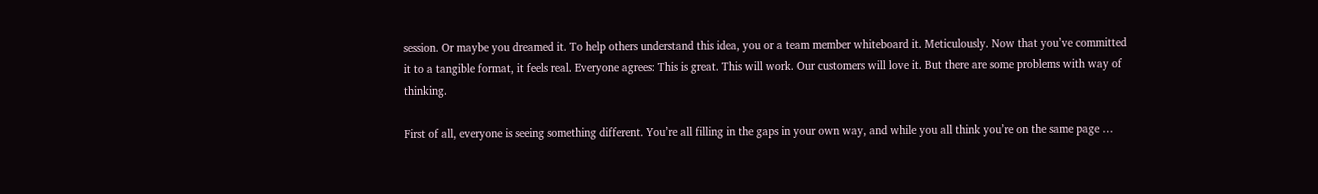session. Or maybe you dreamed it. To help others understand this idea, you or a team member whiteboard it. Meticulously. Now that you’ve committed it to a tangible format, it feels real. Everyone agrees: This is great. This will work. Our customers will love it. But there are some problems with way of thinking.

First of all, everyone is seeing something different. You’re all filling in the gaps in your own way, and while you all think you’re on the same page …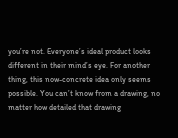you’re not. Everyone’s ideal product looks different in their mind’s eye. For another thing, this now-concrete idea only seems possible. You can’t know from a drawing, no matter how detailed that drawing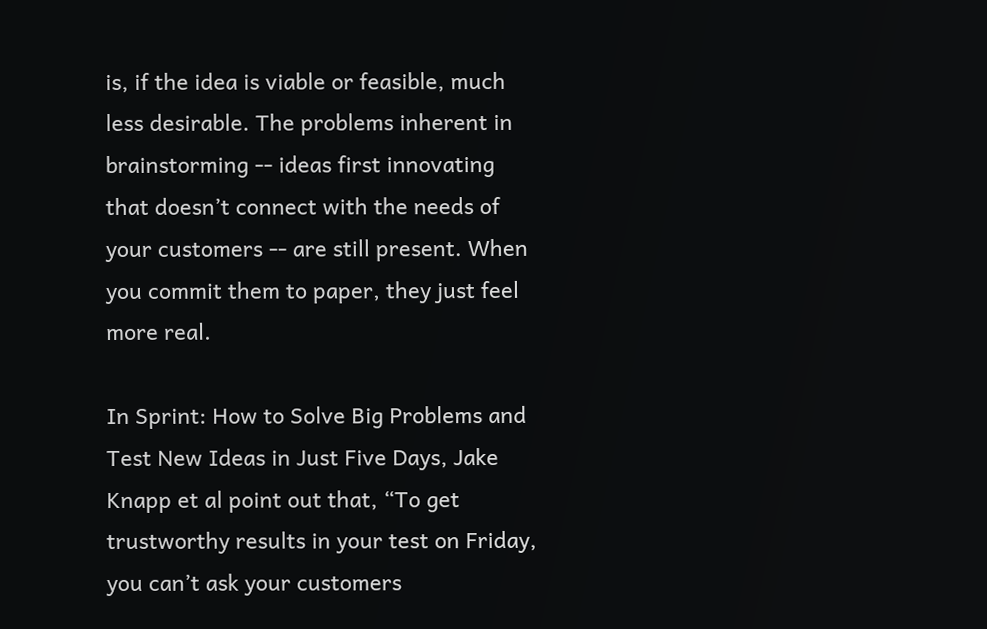is, if the idea is viable or feasible, much less desirable. The problems inherent in brainstorming -- ideas first innovating that doesn’t connect with the needs of your customers -- are still present. When you commit them to paper, they just feel more real.

In Sprint: How to Solve Big Problems and Test New Ideas in Just Five Days, Jake Knapp et al point out that, “To get trustworthy results in your test on Friday, you can’t ask your customers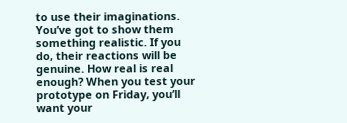to use their imaginations. You’ve got to show them something realistic. If you do, their reactions will be genuine. How real is real enough? When you test your prototype on Friday, you’ll want your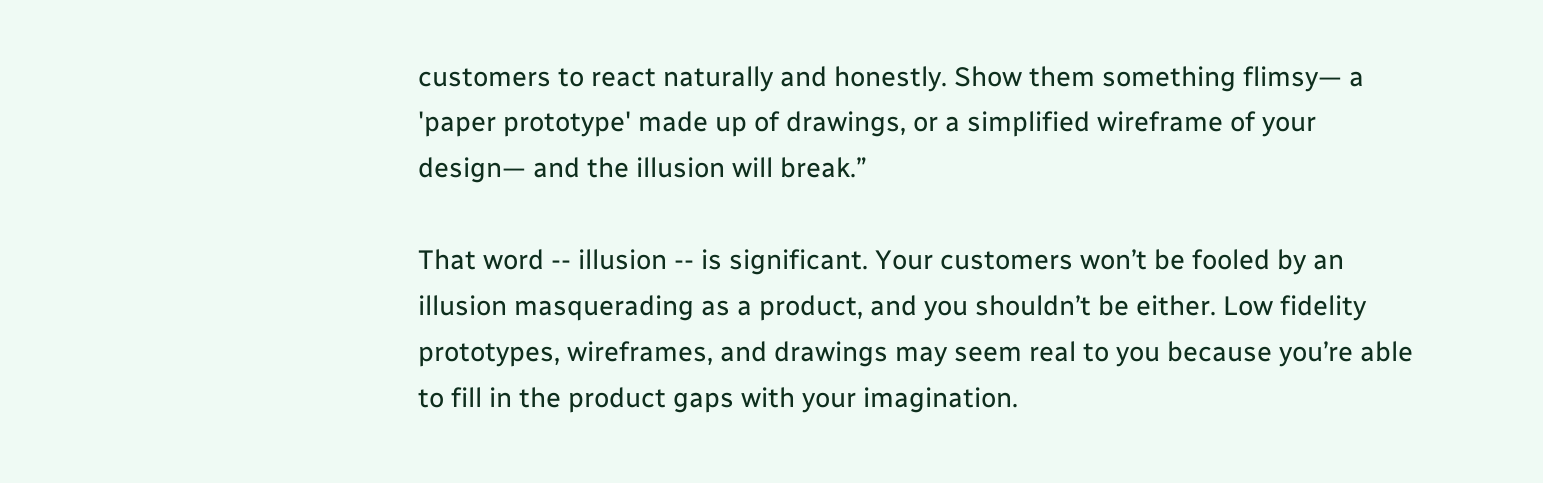customers to react naturally and honestly. Show them something flimsy— a 'paper prototype' made up of drawings, or a simplified wireframe of your design— and the illusion will break.”

That word -- illusion -- is significant. Your customers won’t be fooled by an illusion masquerading as a product, and you shouldn’t be either. Low fidelity prototypes, wireframes, and drawings may seem real to you because you’re able to fill in the product gaps with your imagination.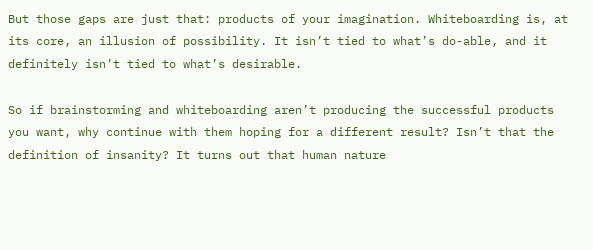But those gaps are just that: products of your imagination. Whiteboarding is, at its core, an illusion of possibility. It isn’t tied to what’s do-able, and it definitely isn’t tied to what’s desirable.

So if brainstorming and whiteboarding aren’t producing the successful products you want, why continue with them hoping for a different result? Isn’t that the definition of insanity? It turns out that human nature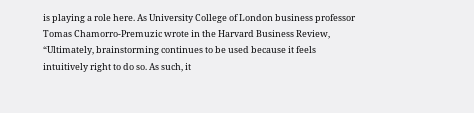is playing a role here. As University College of London business professor Tomas Chamorro-Premuzic wrote in the Harvard Business Review, “Ultimately, brainstorming continues to be used because it feels intuitively right to do so. As such, it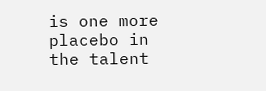is one more placebo in the talent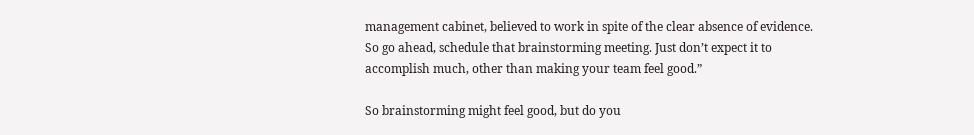management cabinet, believed to work in spite of the clear absence of evidence. So go ahead, schedule that brainstorming meeting. Just don’t expect it to accomplish much, other than making your team feel good.”

So brainstorming might feel good, but do you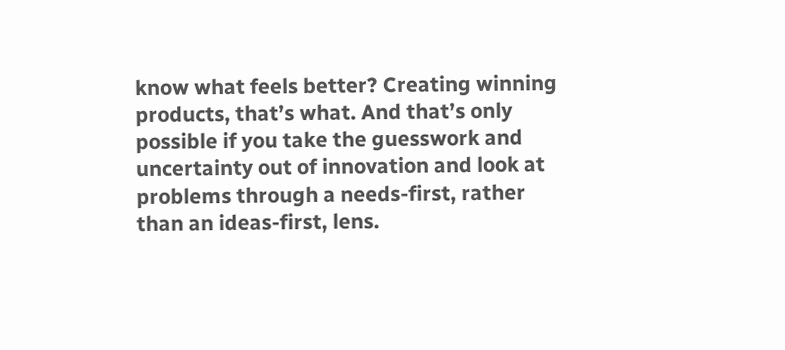know what feels better? Creating winning products, that’s what. And that’s only possible if you take the guesswork and uncertainty out of innovation and look at problems through a needs-first, rather than an ideas-first, lens.